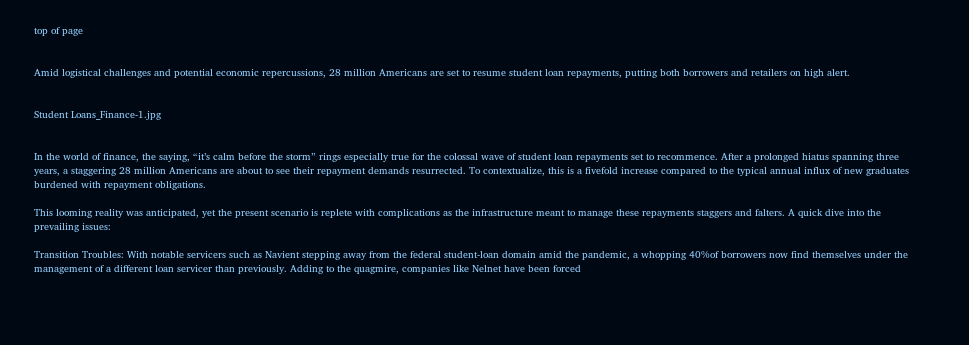top of page


Amid logistical challenges and potential economic repercussions, 28 million Americans are set to resume student loan repayments, putting both borrowers and retailers on high alert.


Student Loans_Finance-1.jpg


In the world of finance, the saying, “it’s calm before the storm” rings especially true for the colossal wave of student loan repayments set to recommence. After a prolonged hiatus spanning three years, a staggering 28 million Americans are about to see their repayment demands resurrected. To contextualize, this is a fivefold increase compared to the typical annual influx of new graduates burdened with repayment obligations.

This looming reality was anticipated, yet the present scenario is replete with complications as the infrastructure meant to manage these repayments staggers and falters. A quick dive into the prevailing issues:

Transition Troubles: With notable servicers such as Navient stepping away from the federal student-loan domain amid the pandemic, a whopping 40%of borrowers now find themselves under the management of a different loan servicer than previously. Adding to the quagmire, companies like Nelnet have been forced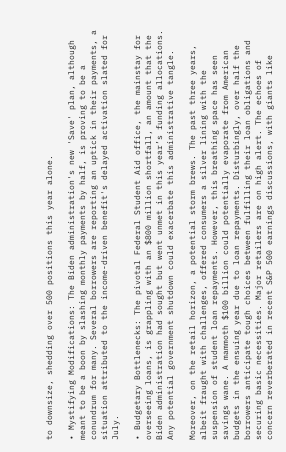to downsize, shedding over 500 positions this year alone.

• Mystifying Modifications: The Biden administration's new 'Save' plan, although meant to be a boon by slashing monthly payments by half, is proving to be a conundrum for many. Several borrowers are reporting an uptick in their payments, a situation attributed to the income-driven benefit's delayed activation slated for July.

• Budgetary Bottlenecks: The pivotal Federal Student Aid office, the mainstay for overseeing loans, is grappling with an $800 million shortfall, an amount that the Biden administration had sought but went unmet in this year’s funding allocations. Any potential government shutdown could exacerbate this administrative tangle.

Moreover, on the retail horizon, a potential storm brews. The past three years, albeit fraught with challenges, offered consumers a silver lining with the suspension of student loan repayments. However, this breathing space has seen savings wane. A mammoth $100 billion could potentially evaporate from American budgets in the ensuing year due to loan repayments. Disturbingly, over half the borrowers anticipate tough choices between fulfilling their loan obligations and securing basic necessities. Major retailers are on high alert. The echoes of concern reverberated in recent S&P 500 earnings discussions, with giants like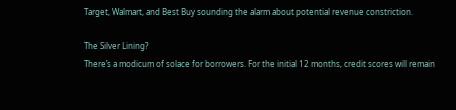Target, Walmart, and Best Buy sounding the alarm about potential revenue constriction.

The Silver Lining?
There’s a modicum of solace for borrowers. For the initial 12 months, credit scores will remain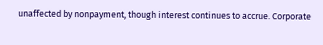unaffected by nonpayment, though interest continues to accrue. Corporate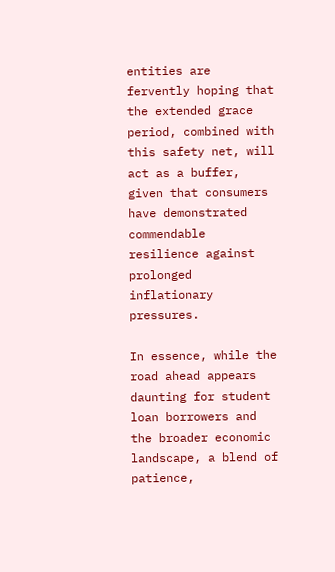entities are fervently hoping that the extended grace period, combined with this safety net, will act as a buffer, given that consumers  have demonstrated commendable resilience against prolonged inflationary  pressures.

In essence, while the road ahead appears daunting for student loan borrowers and the broader economic landscape, a blend of patience,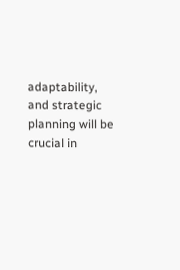adaptability, and strategic planning will be crucial in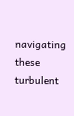navigating these turbulent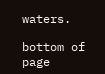waters.

bottom of page